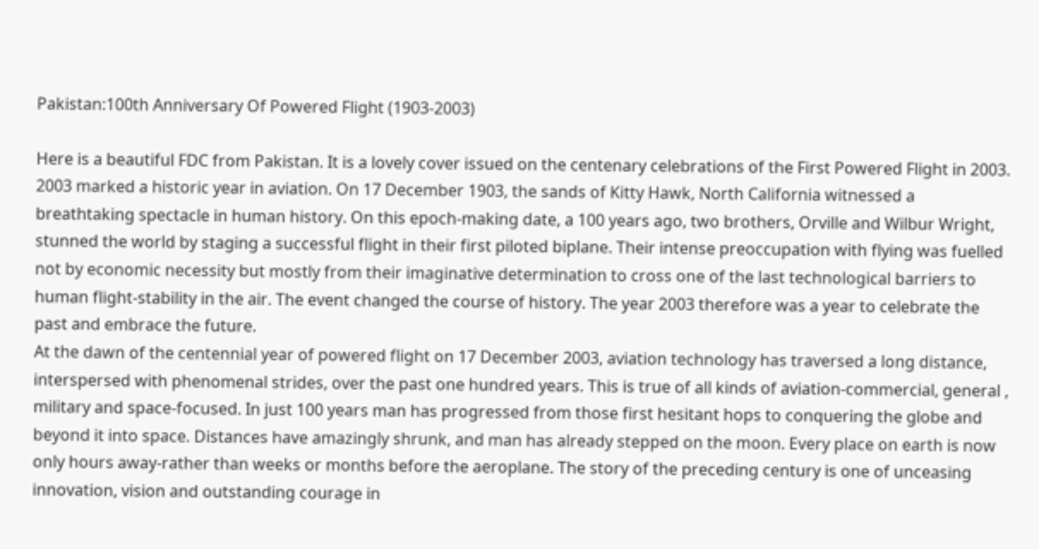Pakistan:100th Anniversary Of Powered Flight (1903-2003)

Here is a beautiful FDC from Pakistan. It is a lovely cover issued on the centenary celebrations of the First Powered Flight in 2003. 2003 marked a historic year in aviation. On 17 December 1903, the sands of Kitty Hawk, North California witnessed a breathtaking spectacle in human history. On this epoch-making date, a 100 years ago, two brothers, Orville and Wilbur Wright, stunned the world by staging a successful flight in their first piloted biplane. Their intense preoccupation with flying was fuelled not by economic necessity but mostly from their imaginative determination to cross one of the last technological barriers to human flight-stability in the air. The event changed the course of history. The year 2003 therefore was a year to celebrate the past and embrace the future.
At the dawn of the centennial year of powered flight on 17 December 2003, aviation technology has traversed a long distance, interspersed with phenomenal strides, over the past one hundred years. This is true of all kinds of aviation-commercial, general , military and space-focused. In just 100 years man has progressed from those first hesitant hops to conquering the globe and beyond it into space. Distances have amazingly shrunk, and man has already stepped on the moon. Every place on earth is now only hours away-rather than weeks or months before the aeroplane. The story of the preceding century is one of unceasing innovation, vision and outstanding courage in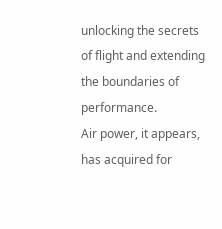unlocking the secrets of flight and extending the boundaries of performance.
Air power, it appears, has acquired for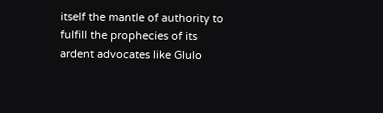itself the mantle of authority to fulfill the prophecies of its ardent advocates like Glulo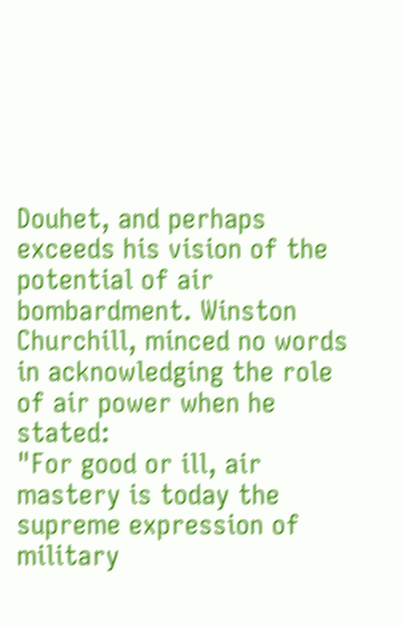Douhet, and perhaps exceeds his vision of the potential of air bombardment. Winston Churchill, minced no words in acknowledging the role of air power when he stated:
"For good or ill, air mastery is today the supreme expression of military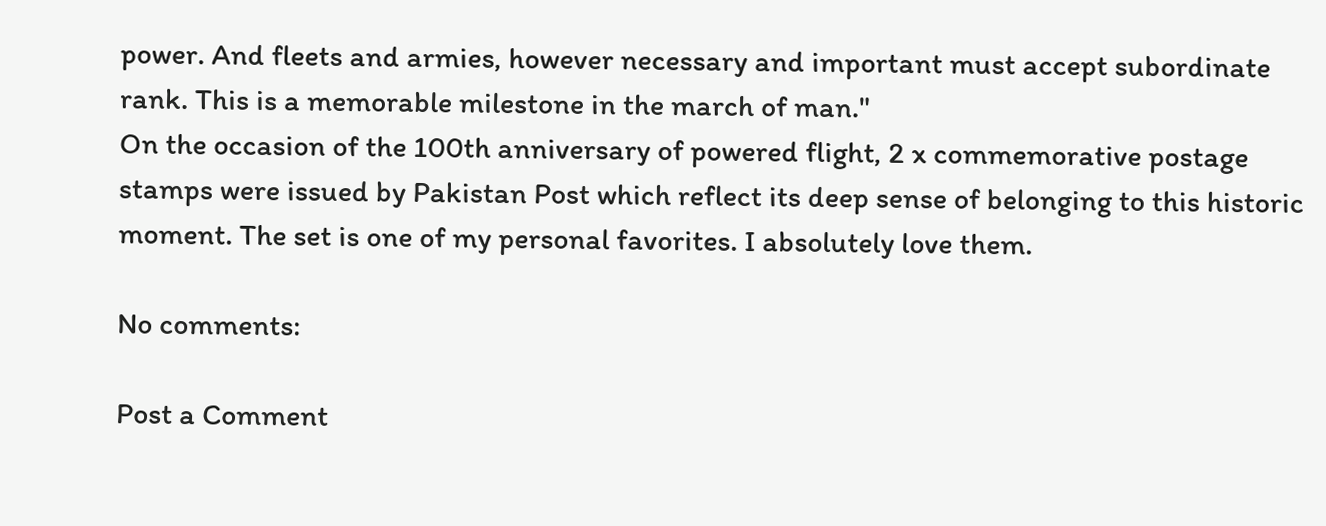power. And fleets and armies, however necessary and important must accept subordinate rank. This is a memorable milestone in the march of man."
On the occasion of the 100th anniversary of powered flight, 2 x commemorative postage stamps were issued by Pakistan Post which reflect its deep sense of belonging to this historic moment. The set is one of my personal favorites. I absolutely love them.

No comments:

Post a Comment